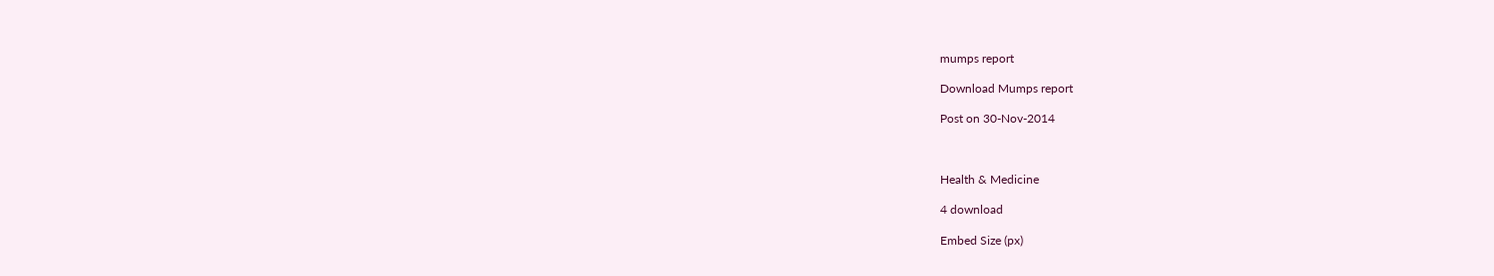mumps report

Download Mumps report

Post on 30-Nov-2014



Health & Medicine

4 download

Embed Size (px)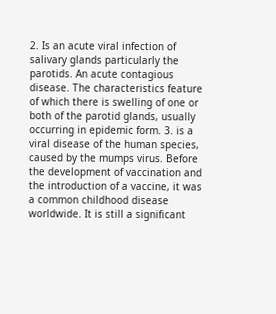2. Is an acute viral infection of salivary glands particularly the parotids. An acute contagious disease. The characteristics feature of which there is swelling of one or both of the parotid glands, usually occurring in epidemic form. 3. is a viral disease of the human species, caused by the mumps virus. Before the development of vaccination and the introduction of a vaccine, it was a common childhood disease worldwide. It is still a significant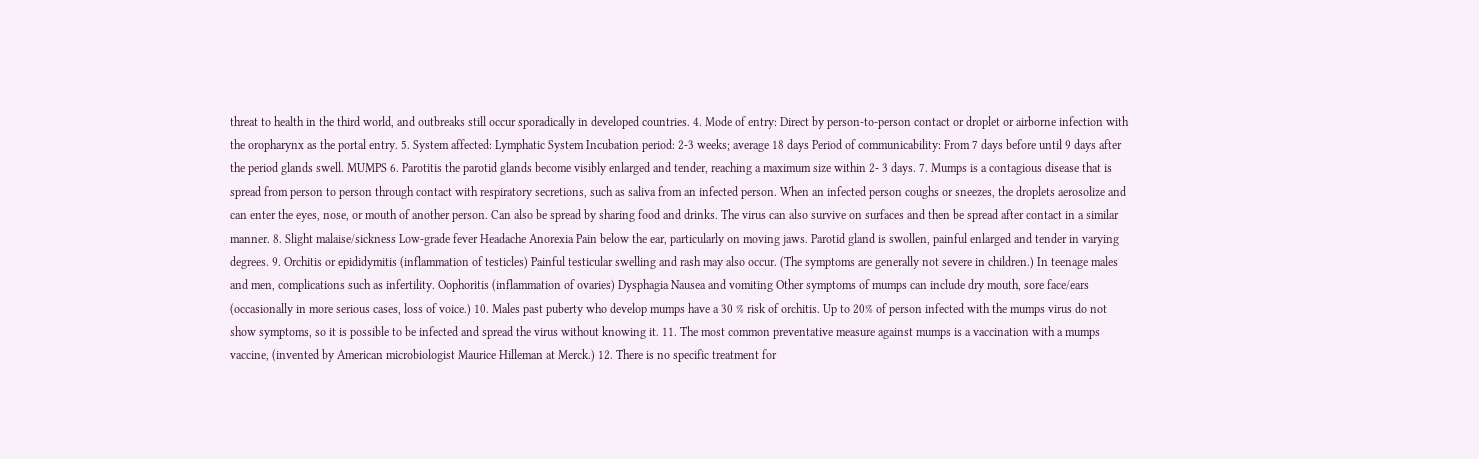threat to health in the third world, and outbreaks still occur sporadically in developed countries. 4. Mode of entry: Direct by person-to-person contact or droplet or airborne infection with the oropharynx as the portal entry. 5. System affected: Lymphatic System Incubation period: 2-3 weeks; average 18 days Period of communicability: From 7 days before until 9 days after the period glands swell. MUMPS 6. Parotitis the parotid glands become visibly enlarged and tender, reaching a maximum size within 2- 3 days. 7. Mumps is a contagious disease that is spread from person to person through contact with respiratory secretions, such as saliva from an infected person. When an infected person coughs or sneezes, the droplets aerosolize and can enter the eyes, nose, or mouth of another person. Can also be spread by sharing food and drinks. The virus can also survive on surfaces and then be spread after contact in a similar manner. 8. Slight malaise/sickness Low-grade fever Headache Anorexia Pain below the ear, particularly on moving jaws. Parotid gland is swollen, painful enlarged and tender in varying degrees. 9. Orchitis or epididymitis (inflammation of testicles) Painful testicular swelling and rash may also occur. (The symptoms are generally not severe in children.) In teenage males and men, complications such as infertility. Oophoritis (inflammation of ovaries) Dysphagia Nausea and vomiting Other symptoms of mumps can include dry mouth, sore face/ears (occasionally in more serious cases, loss of voice.) 10. Males past puberty who develop mumps have a 30 % risk of orchitis. Up to 20% of person infected with the mumps virus do not show symptoms, so it is possible to be infected and spread the virus without knowing it. 11. The most common preventative measure against mumps is a vaccination with a mumps vaccine, (invented by American microbiologist Maurice Hilleman at Merck.) 12. There is no specific treatment for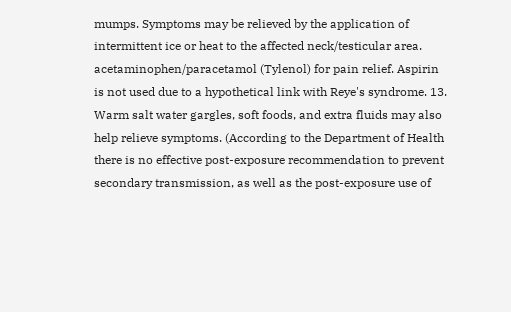mumps. Symptoms may be relieved by the application of intermittent ice or heat to the affected neck/testicular area. acetaminophen/paracetamol (Tylenol) for pain relief. Aspirin is not used due to a hypothetical link with Reye's syndrome. 13. Warm salt water gargles, soft foods, and extra fluids may also help relieve symptoms. (According to the Department of Health there is no effective post-exposure recommendation to prevent secondary transmission, as well as the post-exposure use of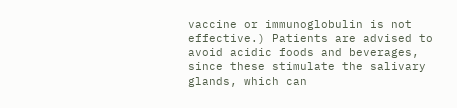vaccine or immunoglobulin is not effective.) Patients are advised to avoid acidic foods and beverages, since these stimulate the salivary glands, which can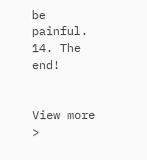be painful. 14. The end!


View more >